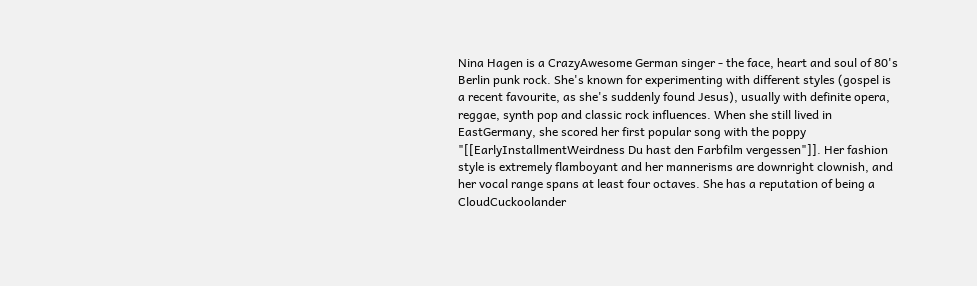Nina Hagen is a CrazyAwesome German singer - the face, heart and soul of 80's Berlin punk rock. She's known for experimenting with different styles (gospel is a recent favourite, as she's suddenly found Jesus), usually with definite opera, reggae, synth pop and classic rock influences. When she still lived in EastGermany, she scored her first popular song with the poppy "[[EarlyInstallmentWeirdness Du hast den Farbfilm vergessen"]]. Her fashion style is extremely flamboyant and her mannerisms are downright clownish, and her vocal range spans at least four octaves. She has a reputation of being a CloudCuckoolander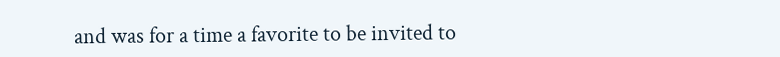and was for a time a favorite to be invited to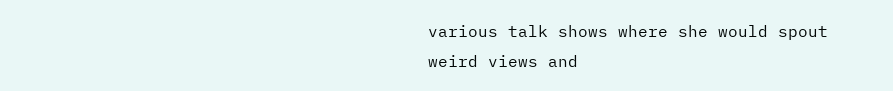various talk shows where she would spout weird views and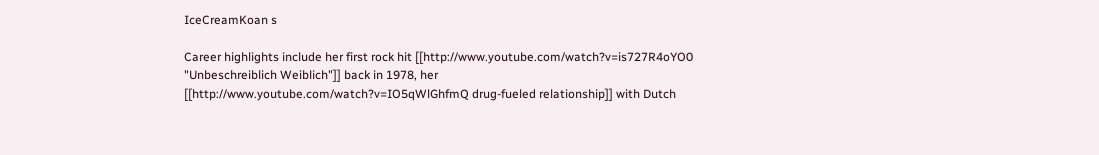IceCreamKoan s

Career highlights include her first rock hit [[http://www.youtube.com/watch?v=is727R4oYO0 "Unbeschreiblich Weiblich"]] back in 1978, her [[http://www.youtube.com/watch?v=IO5qWlGhfmQ drug-fueled relationship]] with Dutch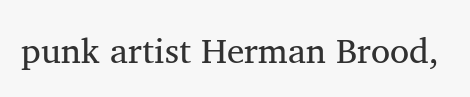punk artist Herman Brood,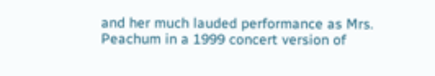and her much lauded performance as Mrs. Peachum in a 1999 concert version of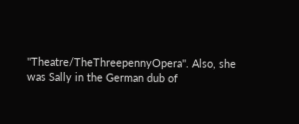''Theatre/TheThreepennyOpera''. Also, she was Sally in the German dub of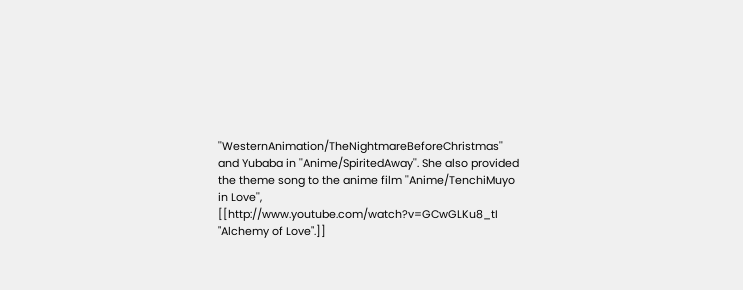''WesternAnimation/TheNightmareBeforeChristmas'' and Yubaba in ''Anime/SpiritedAway''. She also provided the theme song to the anime film ''Anime/TenchiMuyo in Love'', [[http://www.youtube.com/watch?v=GCwGLKu8_tI "Alchemy of Love".]]